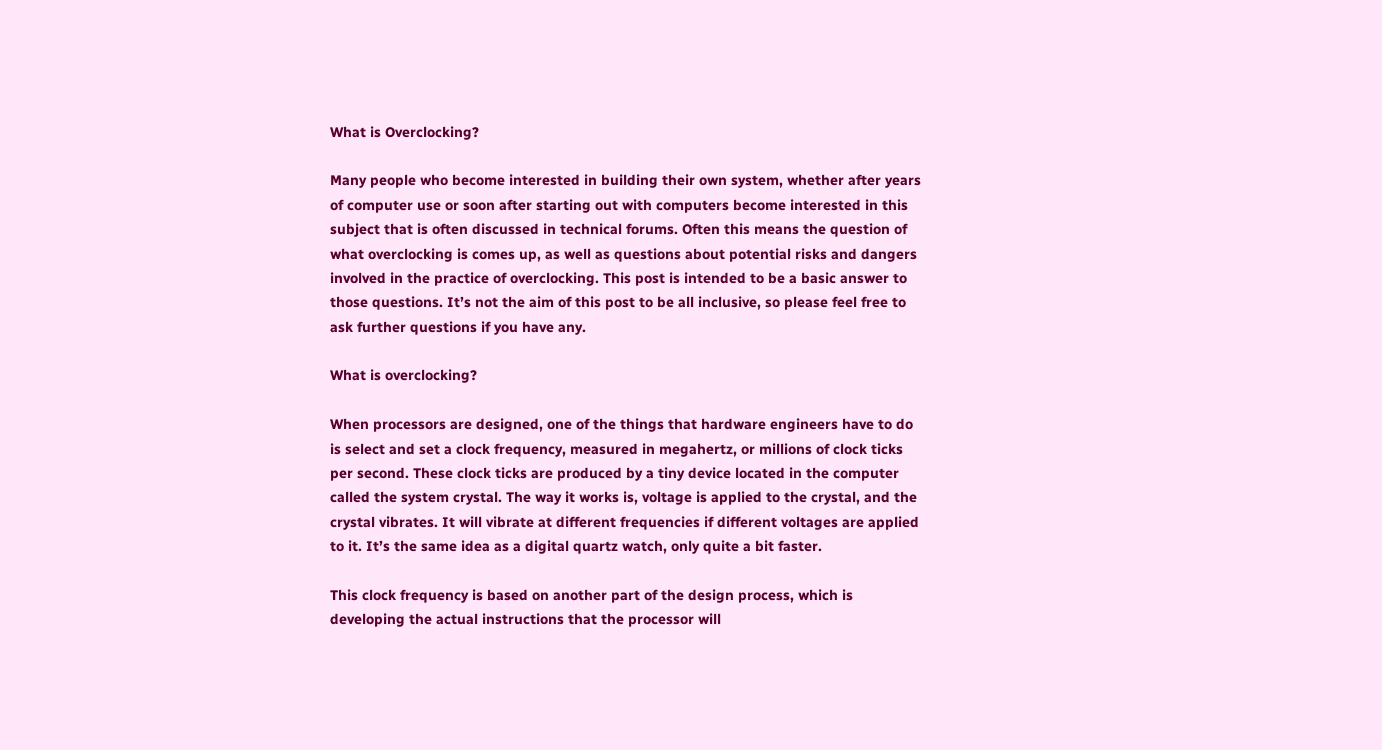What is Overclocking?

Many people who become interested in building their own system, whether after years of computer use or soon after starting out with computers become interested in this subject that is often discussed in technical forums. Often this means the question of what overclocking is comes up, as well as questions about potential risks and dangers involved in the practice of overclocking. This post is intended to be a basic answer to those questions. It’s not the aim of this post to be all inclusive, so please feel free to ask further questions if you have any.

What is overclocking?

When processors are designed, one of the things that hardware engineers have to do is select and set a clock frequency, measured in megahertz, or millions of clock ticks per second. These clock ticks are produced by a tiny device located in the computer called the system crystal. The way it works is, voltage is applied to the crystal, and the crystal vibrates. It will vibrate at different frequencies if different voltages are applied to it. It’s the same idea as a digital quartz watch, only quite a bit faster.

This clock frequency is based on another part of the design process, which is developing the actual instructions that the processor will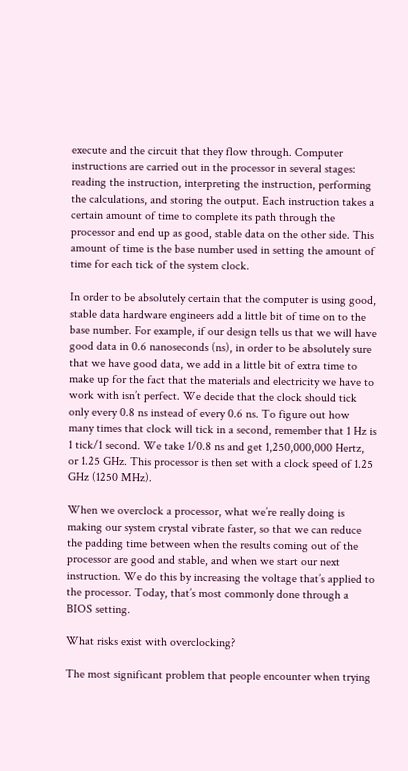execute and the circuit that they flow through. Computer instructions are carried out in the processor in several stages: reading the instruction, interpreting the instruction, performing the calculations, and storing the output. Each instruction takes a certain amount of time to complete its path through the processor and end up as good, stable data on the other side. This amount of time is the base number used in setting the amount of time for each tick of the system clock.

In order to be absolutely certain that the computer is using good, stable data hardware engineers add a little bit of time on to the base number. For example, if our design tells us that we will have good data in 0.6 nanoseconds (ns), in order to be absolutely sure that we have good data, we add in a little bit of extra time to make up for the fact that the materials and electricity we have to work with isn’t perfect. We decide that the clock should tick only every 0.8 ns instead of every 0.6 ns. To figure out how many times that clock will tick in a second, remember that 1 Hz is 1 tick/1 second. We take 1/0.8 ns and get 1,250,000,000 Hertz, or 1.25 GHz. This processor is then set with a clock speed of 1.25 GHz (1250 MHz).

When we overclock a processor, what we’re really doing is making our system crystal vibrate faster, so that we can reduce the padding time between when the results coming out of the processor are good and stable, and when we start our next instruction. We do this by increasing the voltage that’s applied to the processor. Today, that’s most commonly done through a BIOS setting.

What risks exist with overclocking?

The most significant problem that people encounter when trying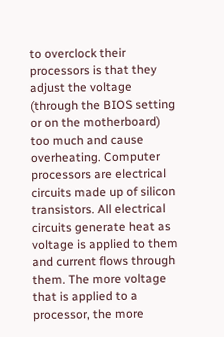to overclock their processors is that they adjust the voltage (through the BIOS setting or on the motherboard) too much and cause overheating. Computer processors are electrical circuits made up of silicon transistors. All electrical circuits generate heat as voltage is applied to them and current flows through them. The more voltage that is applied to a processor, the more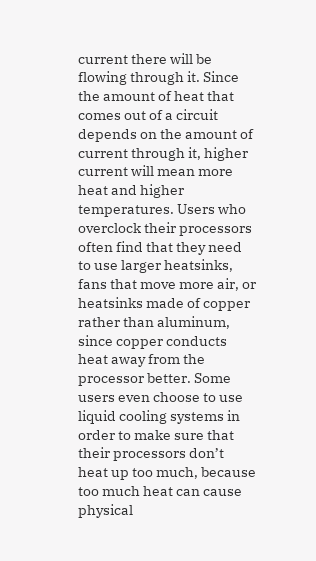current there will be flowing through it. Since the amount of heat that comes out of a circuit depends on the amount of current through it, higher current will mean more heat and higher temperatures. Users who overclock their processors often find that they need to use larger heatsinks, fans that move more air, or heatsinks made of copper rather than aluminum, since copper conducts heat away from the processor better. Some users even choose to use liquid cooling systems in order to make sure that their processors don’t heat up too much, because too much heat can cause physical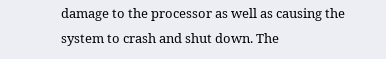damage to the processor as well as causing the system to crash and shut down. The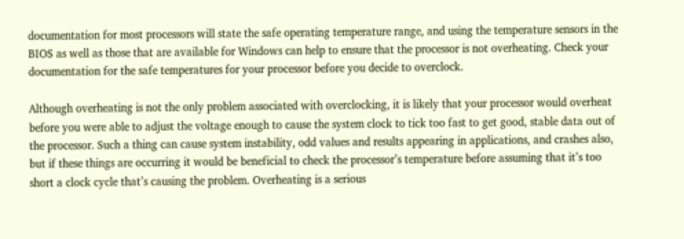documentation for most processors will state the safe operating temperature range, and using the temperature sensors in the BIOS as well as those that are available for Windows can help to ensure that the processor is not overheating. Check your documentation for the safe temperatures for your processor before you decide to overclock.

Although overheating is not the only problem associated with overclocking, it is likely that your processor would overheat before you were able to adjust the voltage enough to cause the system clock to tick too fast to get good, stable data out of the processor. Such a thing can cause system instability, odd values and results appearing in applications, and crashes also, but if these things are occurring it would be beneficial to check the processor’s temperature before assuming that it’s too short a clock cycle that’s causing the problem. Overheating is a serious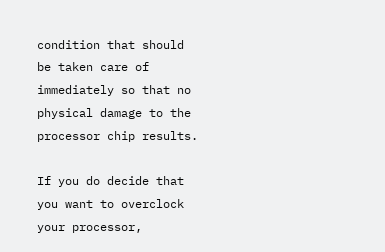condition that should be taken care of immediately so that no physical damage to the processor chip results.

If you do decide that you want to overclock your processor,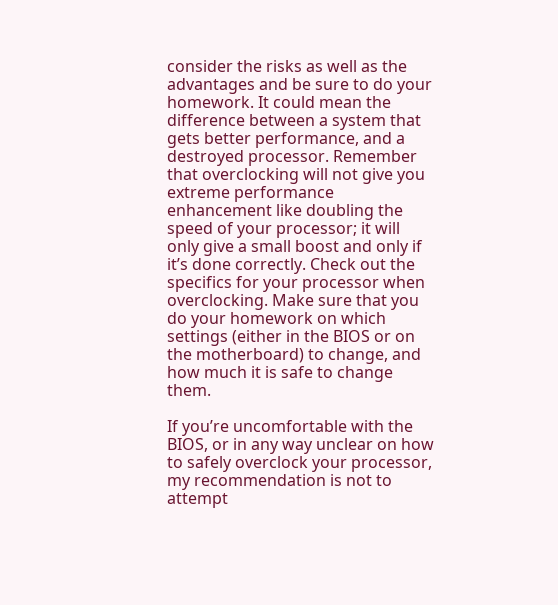consider the risks as well as the advantages and be sure to do your homework. It could mean the difference between a system that gets better performance, and a destroyed processor. Remember that overclocking will not give you extreme performance enhancement like doubling the speed of your processor; it will only give a small boost and only if it’s done correctly. Check out the specifics for your processor when overclocking. Make sure that you do your homework on which settings (either in the BIOS or on the motherboard) to change, and how much it is safe to change them.

If you’re uncomfortable with the BIOS, or in any way unclear on how to safely overclock your processor, my recommendation is not to attempt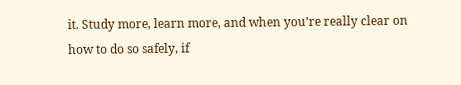it. Study more, learn more, and when you’re really clear on how to do so safely, if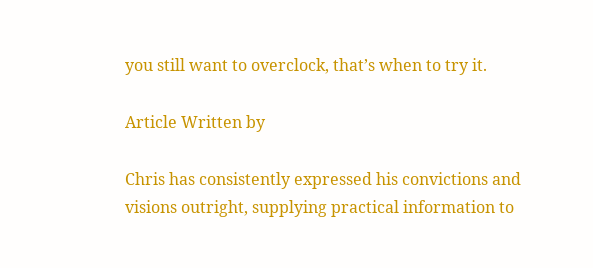you still want to overclock, that’s when to try it.

Article Written by

Chris has consistently expressed his convictions and visions outright, supplying practical information to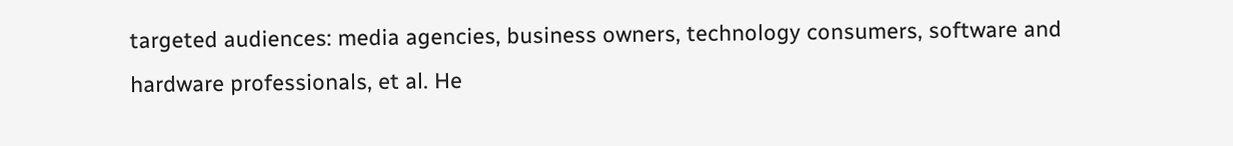targeted audiences: media agencies, business owners, technology consumers, software and hardware professionals, et al. He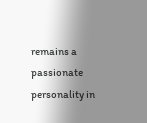remains a passionate personality in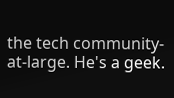the tech community-at-large. He's a geek.